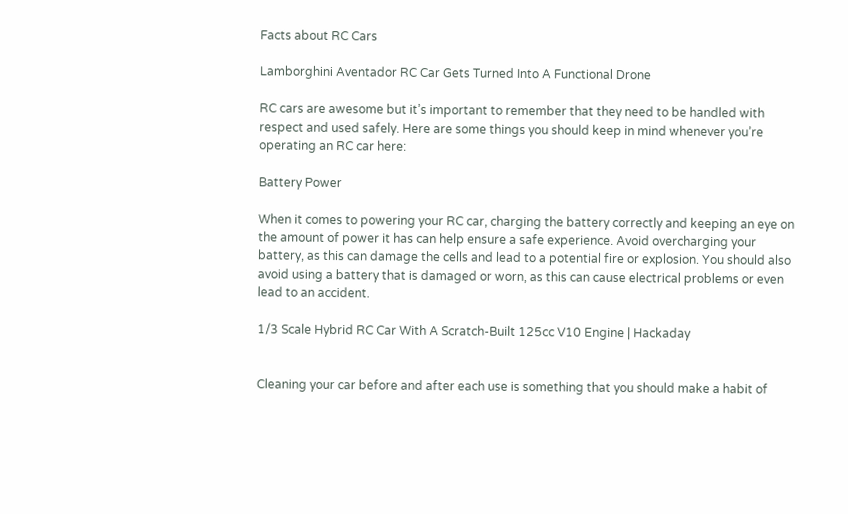Facts about RC Cars

Lamborghini Aventador RC Car Gets Turned Into A Functional Drone

RC cars are awesome but it’s important to remember that they need to be handled with respect and used safely. Here are some things you should keep in mind whenever you’re operating an RC car here:

Battery Power

When it comes to powering your RC car, charging the battery correctly and keeping an eye on the amount of power it has can help ensure a safe experience. Avoid overcharging your battery, as this can damage the cells and lead to a potential fire or explosion. You should also avoid using a battery that is damaged or worn, as this can cause electrical problems or even lead to an accident.

1/3 Scale Hybrid RC Car With A Scratch-Built 125cc V10 Engine | Hackaday


Cleaning your car before and after each use is something that you should make a habit of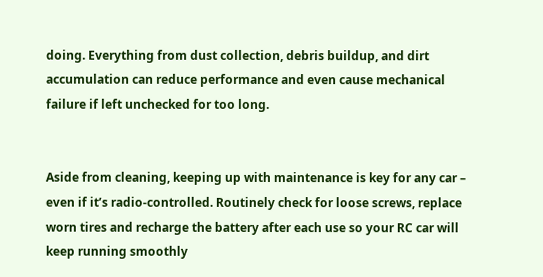doing. Everything from dust collection, debris buildup, and dirt accumulation can reduce performance and even cause mechanical failure if left unchecked for too long.


Aside from cleaning, keeping up with maintenance is key for any car – even if it’s radio-controlled. Routinely check for loose screws, replace worn tires and recharge the battery after each use so your RC car will keep running smoothly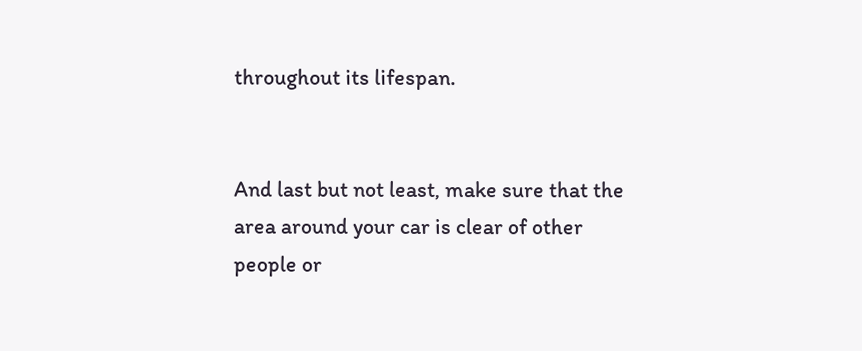throughout its lifespan.


And last but not least, make sure that the area around your car is clear of other people or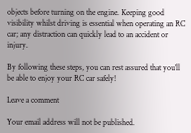objects before turning on the engine. Keeping good visibility whilst driving is essential when operating an RC car; any distraction can quickly lead to an accident or injury.

By following these steps, you can rest assured that you’ll be able to enjoy your RC car safely!

Leave a comment

Your email address will not be published.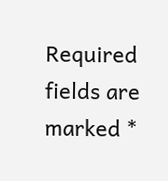Required fields are marked *